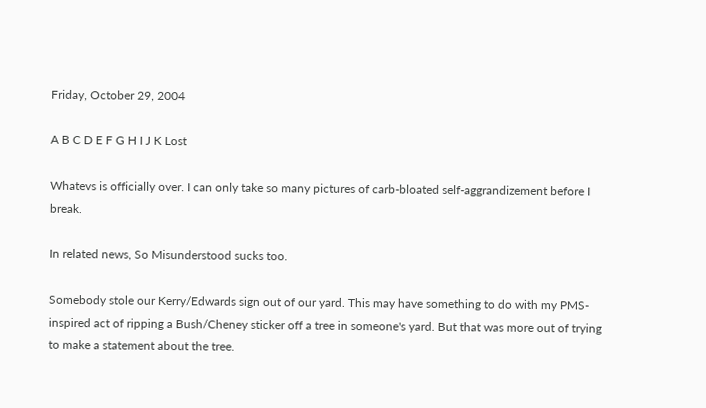Friday, October 29, 2004

A B C D E F G H I J K Lost

Whatevs is officially over. I can only take so many pictures of carb-bloated self-aggrandizement before I break.

In related news, So Misunderstood sucks too.

Somebody stole our Kerry/Edwards sign out of our yard. This may have something to do with my PMS-inspired act of ripping a Bush/Cheney sticker off a tree in someone's yard. But that was more out of trying to make a statement about the tree.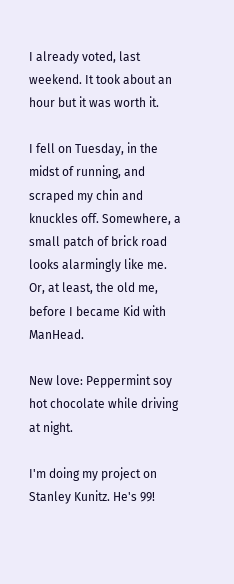I already voted, last weekend. It took about an hour but it was worth it.

I fell on Tuesday, in the midst of running, and scraped my chin and knuckles off. Somewhere, a small patch of brick road looks alarmingly like me. Or, at least, the old me, before I became Kid with ManHead.

New love: Peppermint soy hot chocolate while driving at night.

I'm doing my project on Stanley Kunitz. He's 99!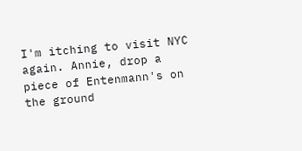I'm itching to visit NYC again. Annie, drop a piece of Entenmann's on the ground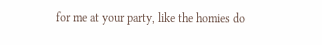for me at your party, like the homies do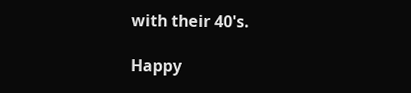with their 40's.

Happy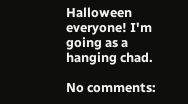Halloween everyone! I'm going as a hanging chad.

No comments: